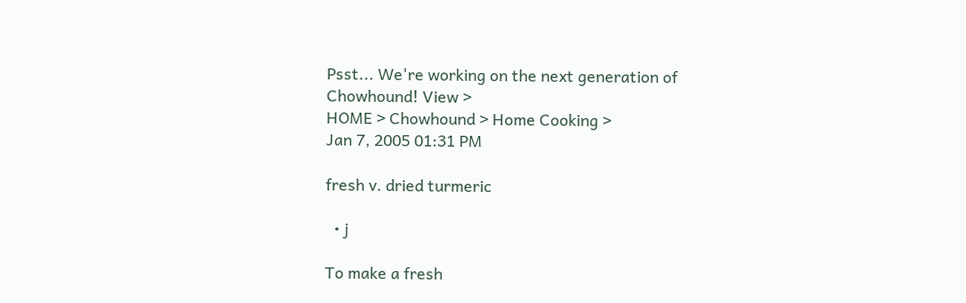Psst... We're working on the next generation of Chowhound! View >
HOME > Chowhound > Home Cooking >
Jan 7, 2005 01:31 PM

fresh v. dried turmeric

  • j

To make a fresh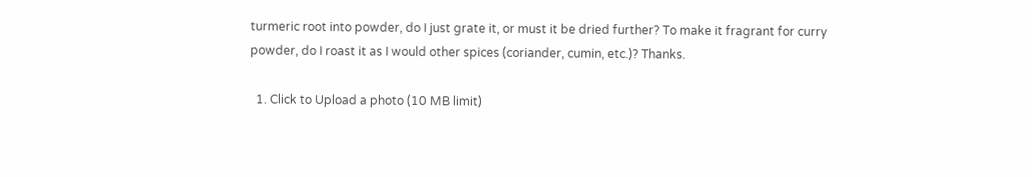turmeric root into powder, do I just grate it, or must it be dried further? To make it fragrant for curry powder, do I roast it as I would other spices (coriander, cumin, etc.)? Thanks.

  1. Click to Upload a photo (10 MB limit)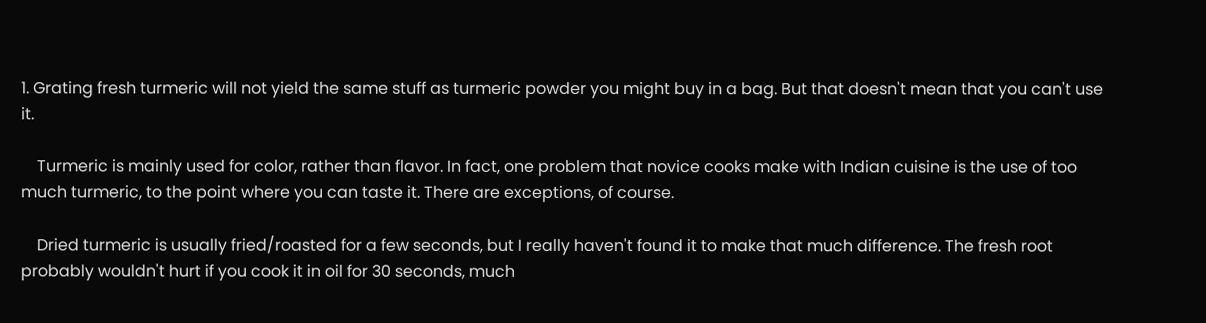1. Grating fresh turmeric will not yield the same stuff as turmeric powder you might buy in a bag. But that doesn't mean that you can't use it.

    Turmeric is mainly used for color, rather than flavor. In fact, one problem that novice cooks make with Indian cuisine is the use of too much turmeric, to the point where you can taste it. There are exceptions, of course.

    Dried turmeric is usually fried/roasted for a few seconds, but I really haven't found it to make that much difference. The fresh root probably wouldn't hurt if you cook it in oil for 30 seconds, much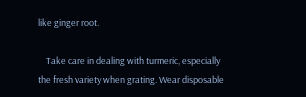like ginger root.

    Take care in dealing with turmeric, especially the fresh variety when grating. Wear disposable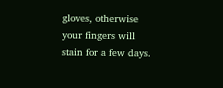gloves, otherwise your fingers will stain for a few days.